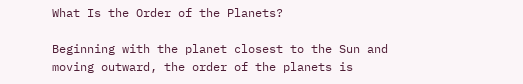What Is the Order of the Planets?

Beginning with the planet closest to the Sun and moving outward, the order of the planets is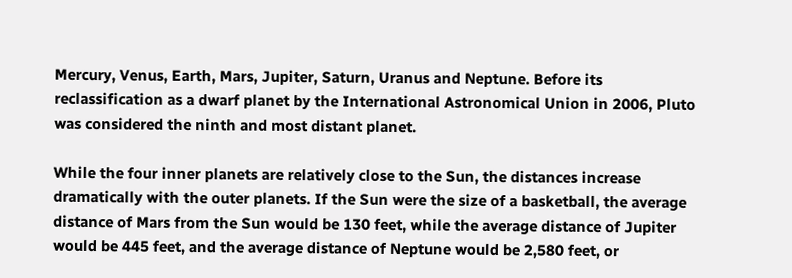Mercury, Venus, Earth, Mars, Jupiter, Saturn, Uranus and Neptune. Before its reclassification as a dwarf planet by the International Astronomical Union in 2006, Pluto was considered the ninth and most distant planet.

While the four inner planets are relatively close to the Sun, the distances increase dramatically with the outer planets. If the Sun were the size of a basketball, the average distance of Mars from the Sun would be 130 feet, while the average distance of Jupiter would be 445 feet, and the average distance of Neptune would be 2,580 feet, or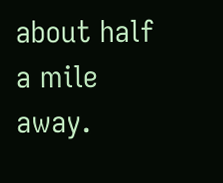about half a mile away.